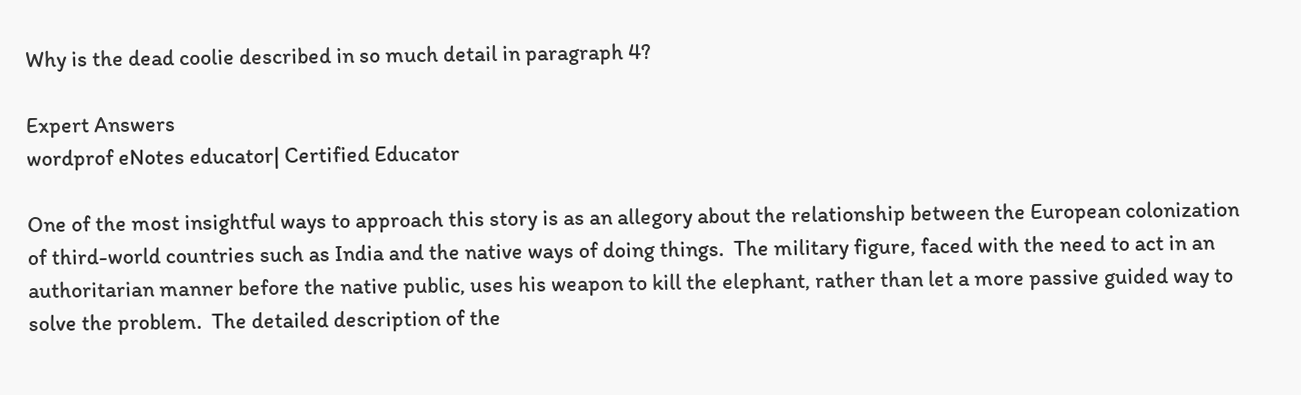Why is the dead coolie described in so much detail in paragraph 4?

Expert Answers
wordprof eNotes educator| Certified Educator

One of the most insightful ways to approach this story is as an allegory about the relationship between the European colonization of third-world countries such as India and the native ways of doing things.  The military figure, faced with the need to act in an authoritarian manner before the native public, uses his weapon to kill the elephant, rather than let a more passive guided way to solve the problem.  The detailed description of the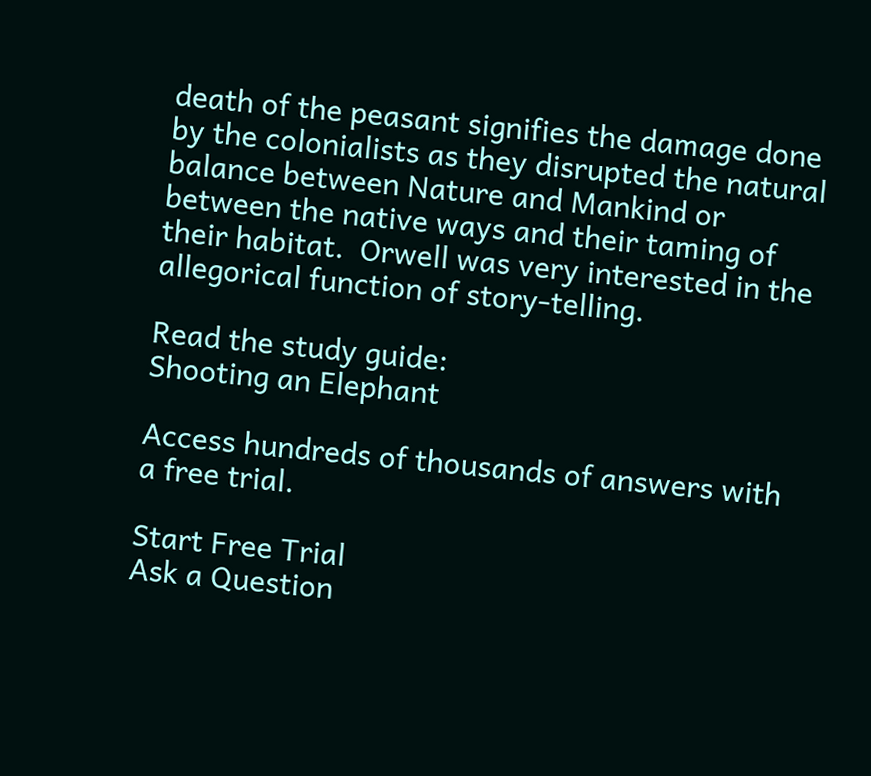death of the peasant signifies the damage done by the colonialists as they disrupted the natural balance between Nature and Mankind or between the native ways and their taming of their habitat.  Orwell was very interested in the allegorical function of story-telling.

Read the study guide:
Shooting an Elephant

Access hundreds of thousands of answers with a free trial.

Start Free Trial
Ask a Question